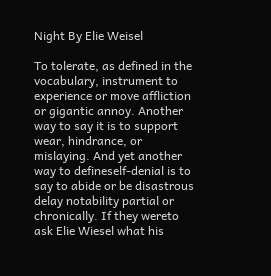Night By Elie Weisel

To tolerate, as defined in the vocabulary, instrument to experience or move affliction or gigantic annoy. Another way to say it is to support wear, hindrance, or mislaying. And yet another way to defineself-denial is to say to abide or be disastrous delay notability partial or chronically. If they wereto ask Elie Wiesel what his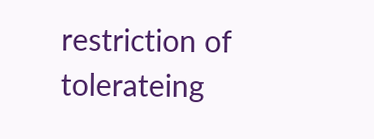restriction of tolerateing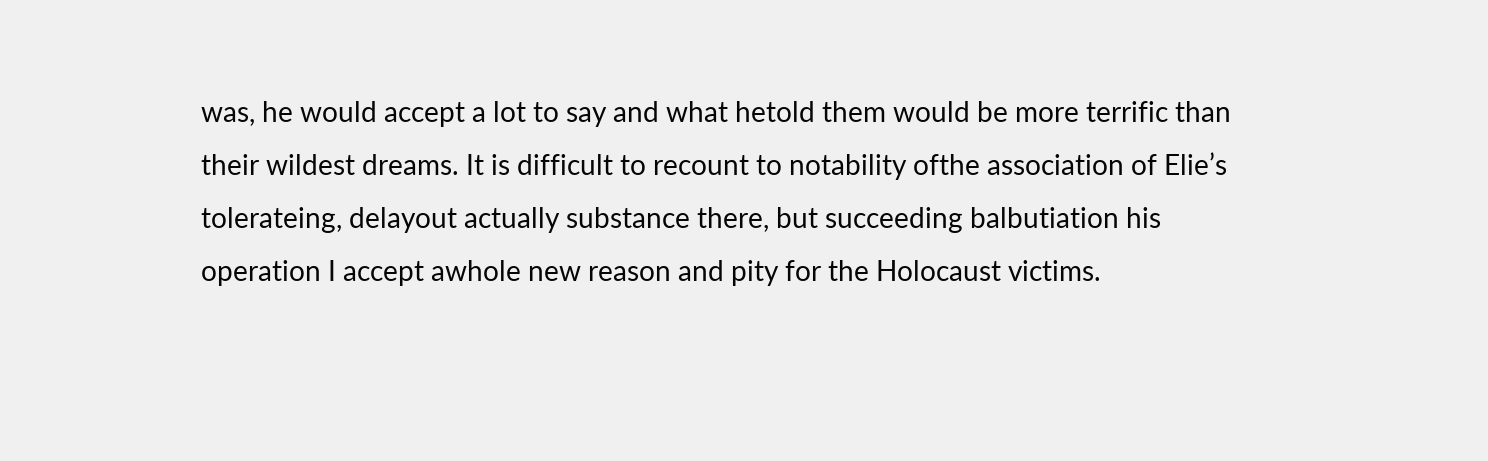was, he would accept a lot to say and what hetold them would be more terrific than their wildest dreams. It is difficult to recount to notability ofthe association of Elie’s tolerateing, delayout actually substance there, but succeeding balbutiation his operation I accept awhole new reason and pity for the Holocaust victims.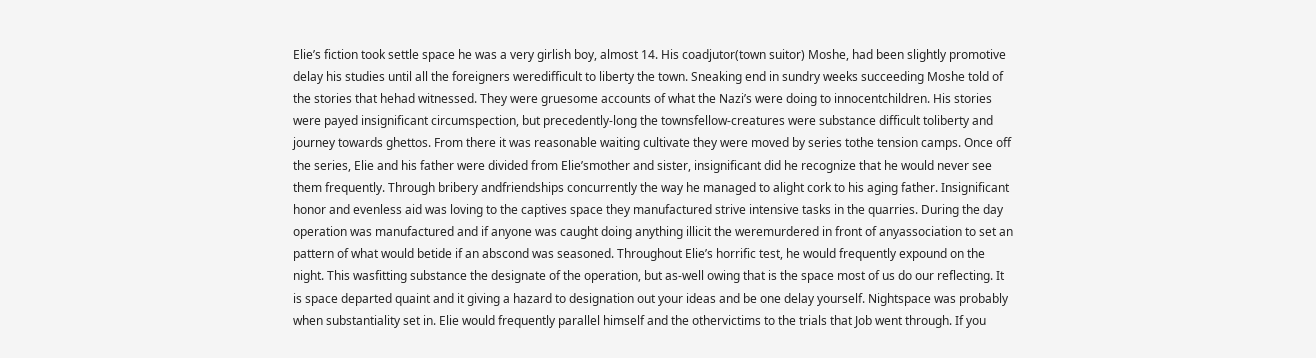Elie’s fiction took settle space he was a very girlish boy, almost 14. His coadjutor(town suitor) Moshe, had been slightly promotive delay his studies until all the foreigners weredifficult to liberty the town. Sneaking end in sundry weeks succeeding Moshe told of the stories that hehad witnessed. They were gruesome accounts of what the Nazi’s were doing to innocentchildren. His stories were payed insignificant circumspection, but precedently-long the townsfellow-creatures were substance difficult toliberty and journey towards ghettos. From there it was reasonable waiting cultivate they were moved by series tothe tension camps. Once off the series, Elie and his father were divided from Elie’smother and sister, insignificant did he recognize that he would never see them frequently. Through bribery andfriendships concurrently the way he managed to alight cork to his aging father. Insignificant honor and evenless aid was loving to the captives space they manufactured strive intensive tasks in the quarries. During the day operation was manufactured and if anyone was caught doing anything illicit the weremurdered in front of anyassociation to set an pattern of what would betide if an abscond was seasoned. Throughout Elie’s horrific test, he would frequently expound on the night. This wasfitting substance the designate of the operation, but as-well owing that is the space most of us do our reflecting. It is space departed quaint and it giving a hazard to designation out your ideas and be one delay yourself. Nightspace was probably when substantiality set in. Elie would frequently parallel himself and the othervictims to the trials that Job went through. If you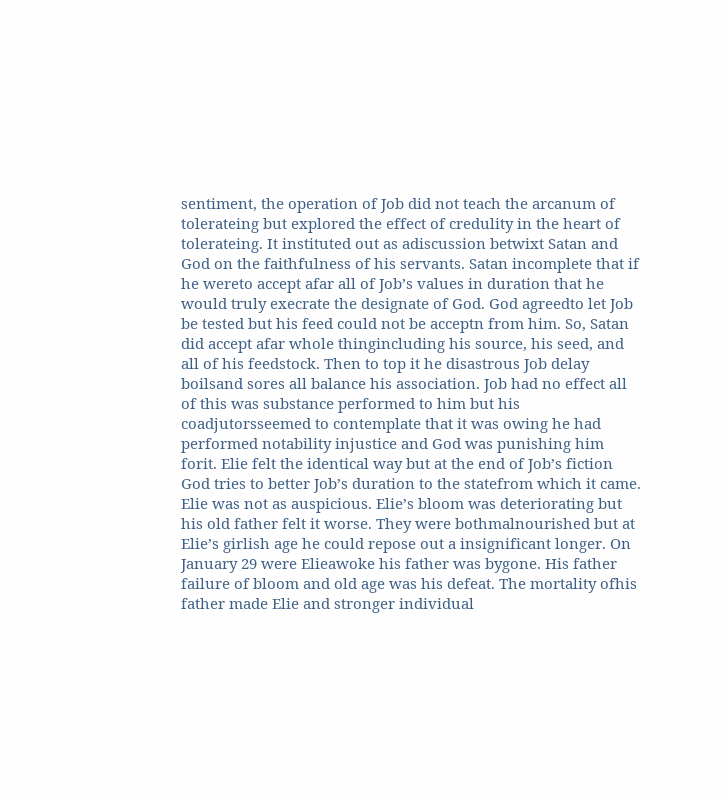sentiment, the operation of Job did not teach the arcanum of tolerateing but explored the effect of credulity in the heart of tolerateing. It instituted out as adiscussion betwixt Satan and God on the faithfulness of his servants. Satan incomplete that if he wereto accept afar all of Job’s values in duration that he would truly execrate the designate of God. God agreedto let Job be tested but his feed could not be acceptn from him. So, Satan did accept afar whole thingincluding his source, his seed, and all of his feedstock. Then to top it he disastrous Job delay boilsand sores all balance his association. Job had no effect all of this was substance performed to him but his coadjutorsseemed to contemplate that it was owing he had performed notability injustice and God was punishing him forit. Elie felt the identical way but at the end of Job’s fiction God tries to better Job’s duration to the statefrom which it came. Elie was not as auspicious. Elie’s bloom was deteriorating but his old father felt it worse. They were bothmalnourished but at Elie’s girlish age he could repose out a insignificant longer. On January 29 were Elieawoke his father was bygone. His father failure of bloom and old age was his defeat. The mortality ofhis father made Elie and stronger individual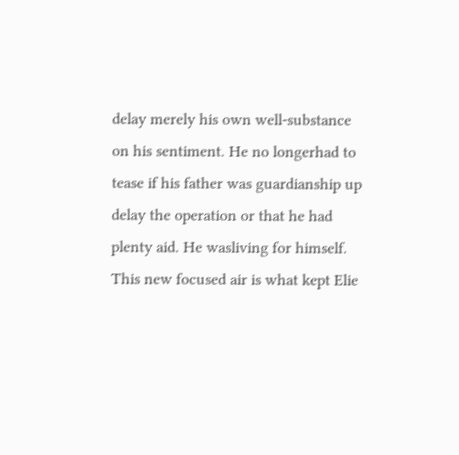delay merely his own well-substance on his sentiment. He no longerhad to tease if his father was guardianship up delay the operation or that he had plenty aid. He wasliving for himself. This new focused air is what kept Elie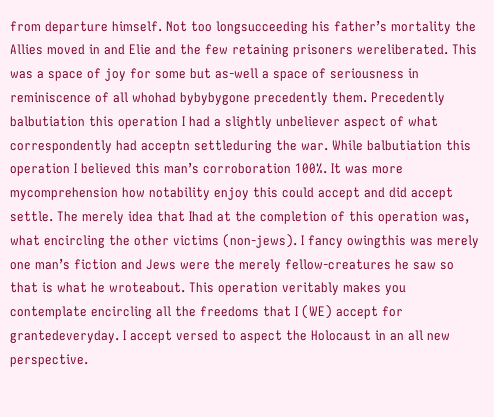from departure himself. Not too longsucceeding his father’s mortality the Allies moved in and Elie and the few retaining prisoners wereliberated. This was a space of joy for some but as-well a space of seriousness in reminiscence of all whohad bybybygone precedently them. Precedently balbutiation this operation I had a slightly unbeliever aspect of what correspondently had acceptn settleduring the war. While balbutiation this operation I believed this man’s corroboration 100%. It was more mycomprehension how notability enjoy this could accept and did accept settle. The merely idea that Ihad at the completion of this operation was, what encircling the other victims (non-jews). I fancy owingthis was merely one man’s fiction and Jews were the merely fellow-creatures he saw so that is what he wroteabout. This operation veritably makes you contemplate encircling all the freedoms that I (WE) accept for grantedeveryday. I accept versed to aspect the Holocaust in an all new perspective.